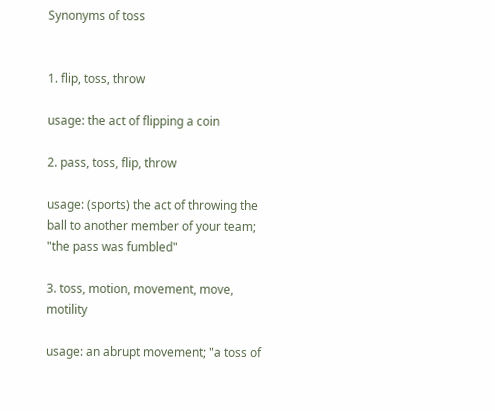Synonyms of toss


1. flip, toss, throw

usage: the act of flipping a coin

2. pass, toss, flip, throw

usage: (sports) the act of throwing the ball to another member of your team; "the pass was fumbled"

3. toss, motion, movement, move, motility

usage: an abrupt movement; "a toss of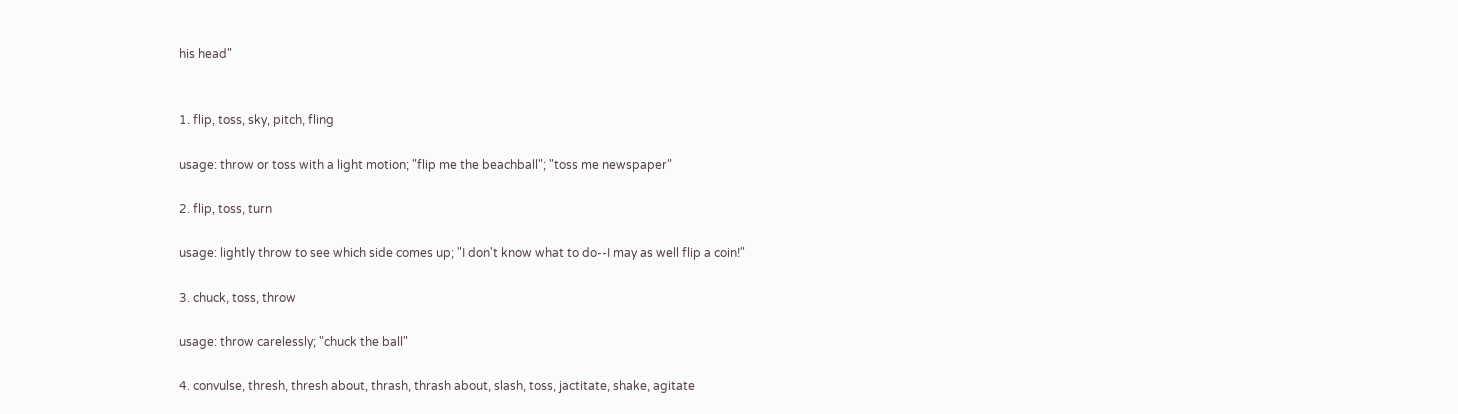his head"


1. flip, toss, sky, pitch, fling

usage: throw or toss with a light motion; "flip me the beachball"; "toss me newspaper"

2. flip, toss, turn

usage: lightly throw to see which side comes up; "I don't know what to do--I may as well flip a coin!"

3. chuck, toss, throw

usage: throw carelessly; "chuck the ball"

4. convulse, thresh, thresh about, thrash, thrash about, slash, toss, jactitate, shake, agitate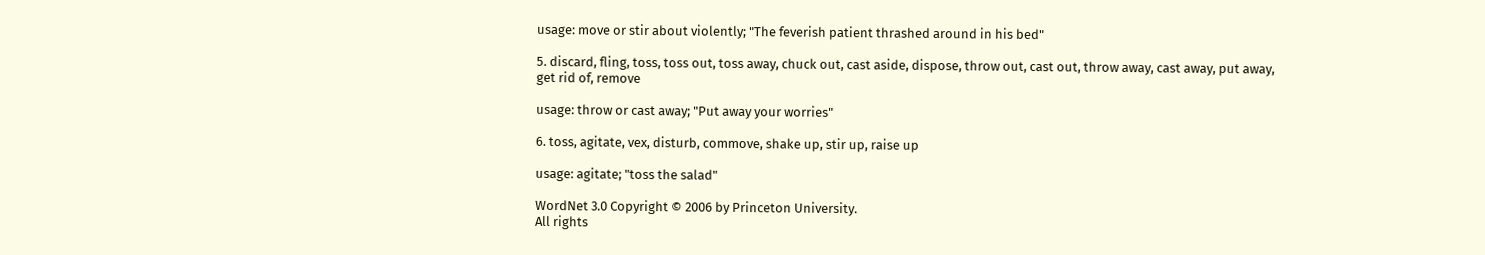usage: move or stir about violently; "The feverish patient thrashed around in his bed"

5. discard, fling, toss, toss out, toss away, chuck out, cast aside, dispose, throw out, cast out, throw away, cast away, put away, get rid of, remove

usage: throw or cast away; "Put away your worries"

6. toss, agitate, vex, disturb, commove, shake up, stir up, raise up

usage: agitate; "toss the salad"

WordNet 3.0 Copyright © 2006 by Princeton University.
All rights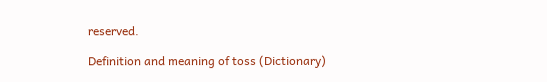reserved.

Definition and meaning of toss (Dictionary)